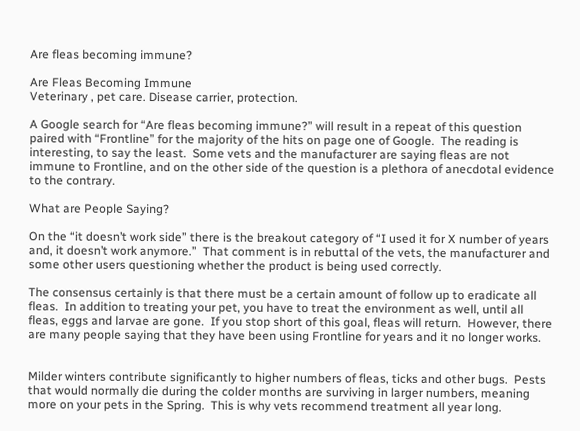Are fleas becoming immune?

Are Fleas Becoming Immune
Veterinary , pet care. Disease carrier, protection.

A Google search for “Are fleas becoming immune?” will result in a repeat of this question paired with “Frontline” for the majority of the hits on page one of Google.  The reading is interesting, to say the least.  Some vets and the manufacturer are saying fleas are not immune to Frontline, and on the other side of the question is a plethora of anecdotal evidence to the contrary.

What are People Saying?

On the “it doesn’t work side” there is the breakout category of “I used it for X number of years and, it doesn’t work anymore.”  That comment is in rebuttal of the vets, the manufacturer and some other users questioning whether the product is being used correctly.

The consensus certainly is that there must be a certain amount of follow up to eradicate all fleas.  In addition to treating your pet, you have to treat the environment as well, until all fleas, eggs and larvae are gone.  If you stop short of this goal, fleas will return.  However, there are many people saying that they have been using Frontline for years and it no longer works.


Milder winters contribute significantly to higher numbers of fleas, ticks and other bugs.  Pests that would normally die during the colder months are surviving in larger numbers, meaning more on your pets in the Spring.  This is why vets recommend treatment all year long.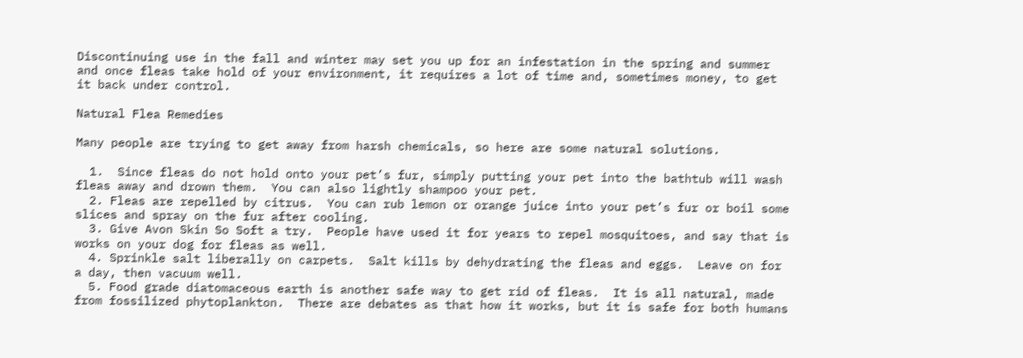Discontinuing use in the fall and winter may set you up for an infestation in the spring and summer and once fleas take hold of your environment, it requires a lot of time and, sometimes money, to get it back under control.

Natural Flea Remedies

Many people are trying to get away from harsh chemicals, so here are some natural solutions.

  1.  Since fleas do not hold onto your pet’s fur, simply putting your pet into the bathtub will wash fleas away and drown them.  You can also lightly shampoo your pet.
  2. Fleas are repelled by citrus.  You can rub lemon or orange juice into your pet’s fur or boil some slices and spray on the fur after cooling.
  3. Give Avon Skin So Soft a try.  People have used it for years to repel mosquitoes, and say that is works on your dog for fleas as well.
  4. Sprinkle salt liberally on carpets.  Salt kills by dehydrating the fleas and eggs.  Leave on for a day, then vacuum well.
  5. Food grade diatomaceous earth is another safe way to get rid of fleas.  It is all natural, made from fossilized phytoplankton.  There are debates as that how it works, but it is safe for both humans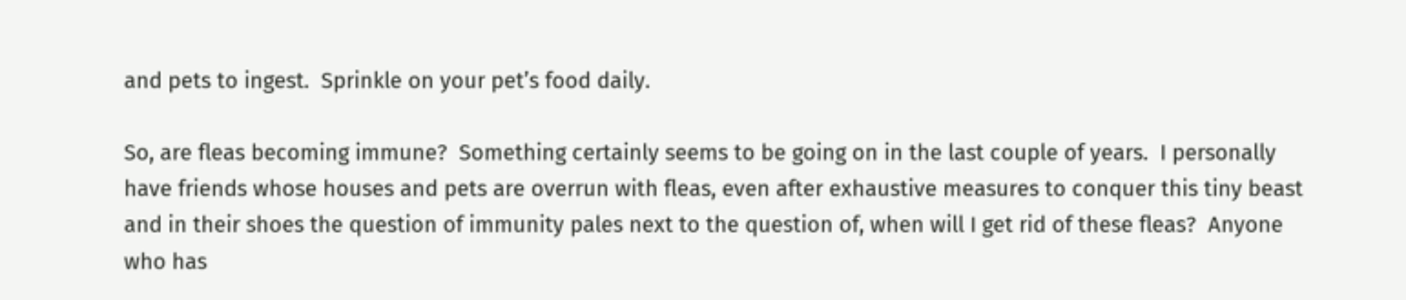and pets to ingest.  Sprinkle on your pet’s food daily.

So, are fleas becoming immune?  Something certainly seems to be going on in the last couple of years.  I personally have friends whose houses and pets are overrun with fleas, even after exhaustive measures to conquer this tiny beast and in their shoes the question of immunity pales next to the question of, when will I get rid of these fleas?  Anyone who has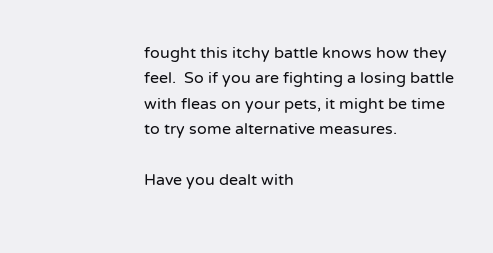fought this itchy battle knows how they feel.  So if you are fighting a losing battle with fleas on your pets, it might be time to try some alternative measures.

Have you dealt with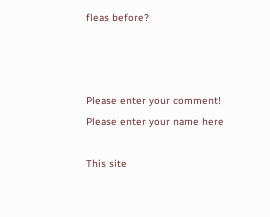fleas before?



Please enter your comment!
Please enter your name here

This site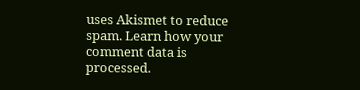uses Akismet to reduce spam. Learn how your comment data is processed.